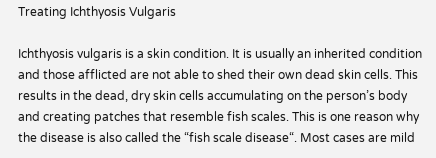Treating Ichthyosis Vulgaris

Ichthyosis vulgaris is a skin condition. It is usually an inherited condition and those afflicted are not able to shed their own dead skin cells. This results in the dead, dry skin cells accumulating on the person’s body and creating patches that resemble fish scales. This is one reason why the disease is also called the “fish scale disease“. Most cases are mild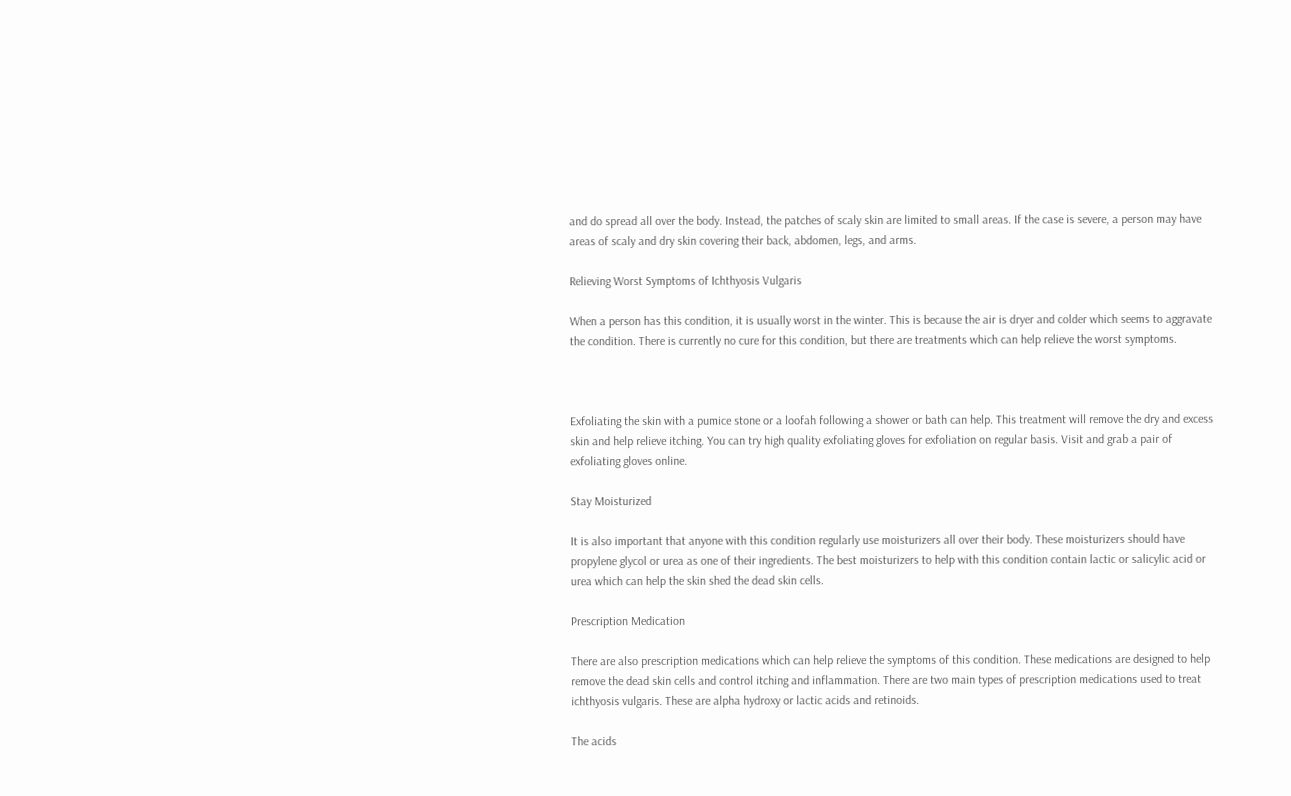and do spread all over the body. Instead, the patches of scaly skin are limited to small areas. If the case is severe, a person may have areas of scaly and dry skin covering their back, abdomen, legs, and arms.

Relieving Worst Symptoms of Ichthyosis Vulgaris

When a person has this condition, it is usually worst in the winter. This is because the air is dryer and colder which seems to aggravate the condition. There is currently no cure for this condition, but there are treatments which can help relieve the worst symptoms.



Exfoliating the skin with a pumice stone or a loofah following a shower or bath can help. This treatment will remove the dry and excess skin and help relieve itching. You can try high quality exfoliating gloves for exfoliation on regular basis. Visit and grab a pair of exfoliating gloves online.

Stay Moisturized

It is also important that anyone with this condition regularly use moisturizers all over their body. These moisturizers should have propylene glycol or urea as one of their ingredients. The best moisturizers to help with this condition contain lactic or salicylic acid or urea which can help the skin shed the dead skin cells.

Prescription Medication

There are also prescription medications which can help relieve the symptoms of this condition. These medications are designed to help remove the dead skin cells and control itching and inflammation. There are two main types of prescription medications used to treat ichthyosis vulgaris. These are alpha hydroxy or lactic acids and retinoids.

The acids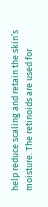help reduce scaling and retain the skin’s moisture. The retinoids are used for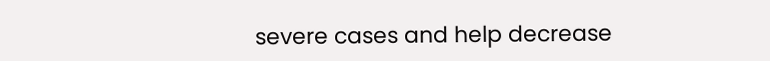severe cases and help decrease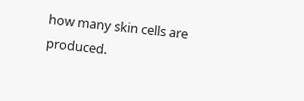how many skin cells are produced.